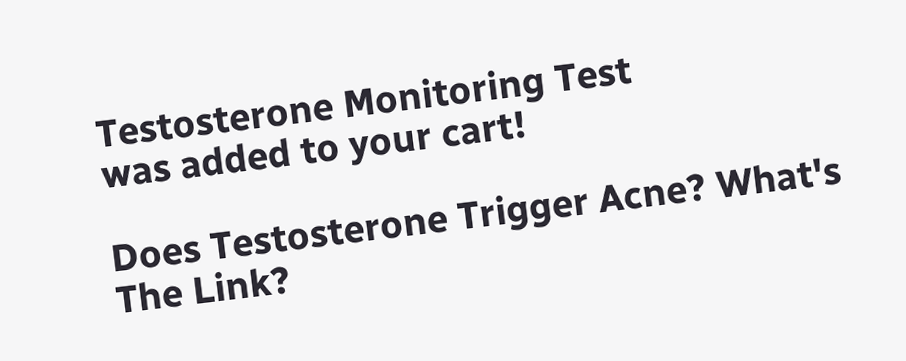Testosterone Monitoring Test
was added to your cart!

Does Testosterone Trigger Acne? What's The Link?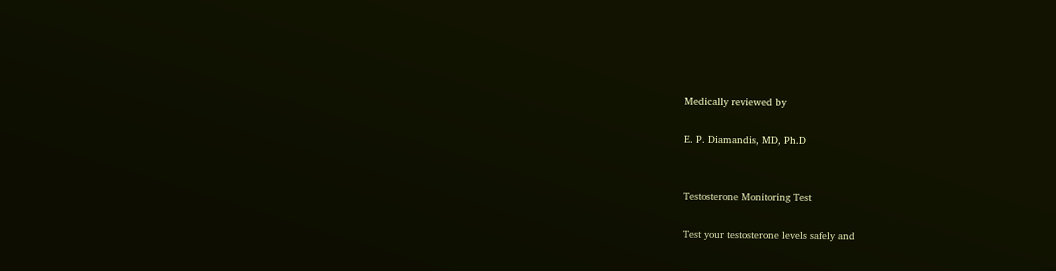Medically reviewed by

E. P. Diamandis, MD, Ph.D


Testosterone Monitoring Test

Test your testosterone levels safely and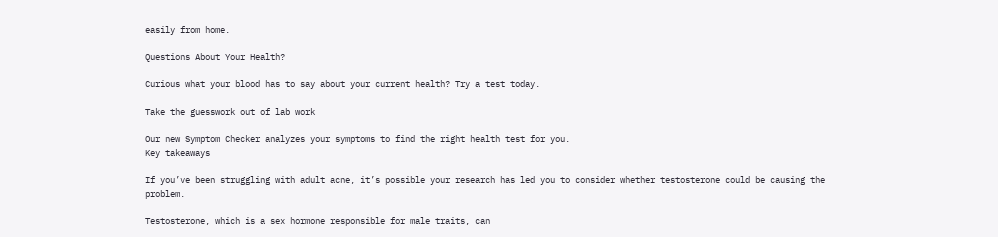easily from home.

Questions About Your Health?

Curious what your blood has to say about your current health? Try a test today.

Take the guesswork out of lab work

Our new Symptom Checker analyzes your symptoms to find the right health test for you.
Key takeaways

If you’ve been struggling with adult acne, it’s possible your research has led you to consider whether testosterone could be causing the problem.

Testosterone, which is a sex hormone responsible for male traits, can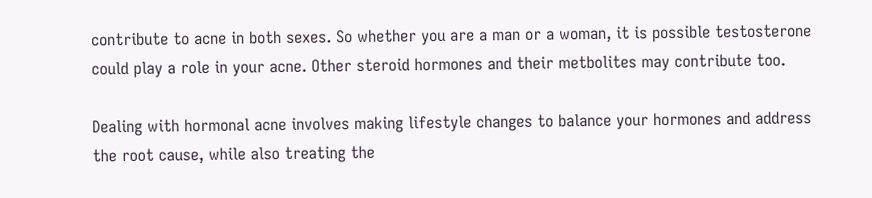contribute to acne in both sexes. So whether you are a man or a woman, it is possible testosterone could play a role in your acne. Other steroid hormones and their metbolites may contribute too.

Dealing with hormonal acne involves making lifestyle changes to balance your hormones and address the root cause, while also treating the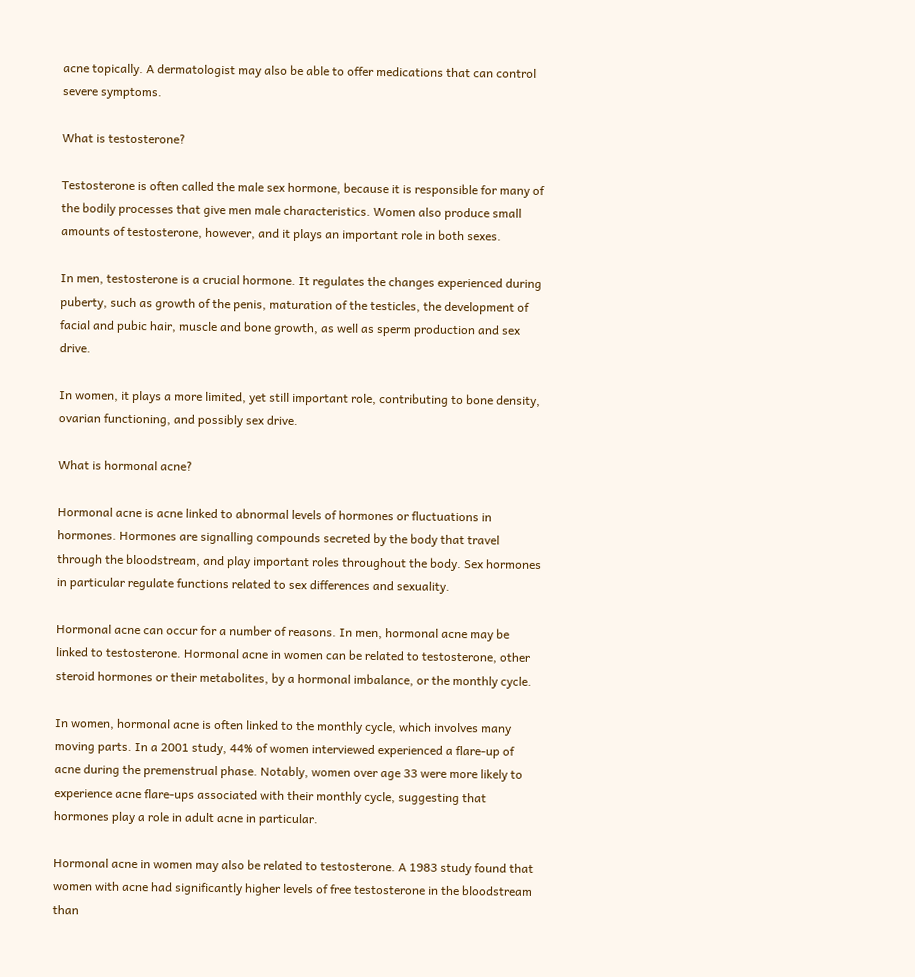acne topically. A dermatologist may also be able to offer medications that can control severe symptoms.

What is testosterone?

Testosterone is often called the male sex hormone, because it is responsible for many of the bodily processes that give men male characteristics. Women also produce small amounts of testosterone, however, and it plays an important role in both sexes.

In men, testosterone is a crucial hormone. It regulates the changes experienced during puberty, such as growth of the penis, maturation of the testicles, the development of facial and pubic hair, muscle and bone growth, as well as sperm production and sex drive.

In women, it plays a more limited, yet still important role, contributing to bone density, ovarian functioning, and possibly sex drive.

What is hormonal acne?

Hormonal acne is acne linked to abnormal levels of hormones or fluctuations in hormones. Hormones are signalling compounds secreted by the body that travel through the bloodstream, and play important roles throughout the body. Sex hormones in particular regulate functions related to sex differences and sexuality.

Hormonal acne can occur for a number of reasons. In men, hormonal acne may be linked to testosterone. Hormonal acne in women can be related to testosterone, other steroid hormones or their metabolites, by a hormonal imbalance, or the monthly cycle.

In women, hormonal acne is often linked to the monthly cycle, which involves many moving parts. In a 2001 study, 44% of women interviewed experienced a flare-up of acne during the premenstrual phase. Notably, women over age 33 were more likely to experience acne flare-ups associated with their monthly cycle, suggesting that hormones play a role in adult acne in particular.

Hormonal acne in women may also be related to testosterone. A 1983 study found that women with acne had significantly higher levels of free testosterone in the bloodstream than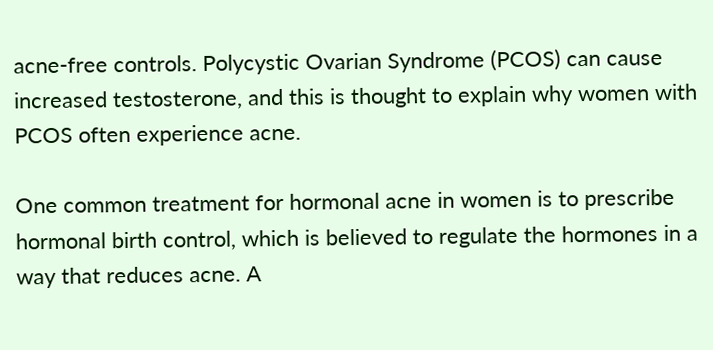acne-free controls. Polycystic Ovarian Syndrome (PCOS) can cause increased testosterone, and this is thought to explain why women with PCOS often experience acne.

One common treatment for hormonal acne in women is to prescribe hormonal birth control, which is believed to regulate the hormones in a way that reduces acne. A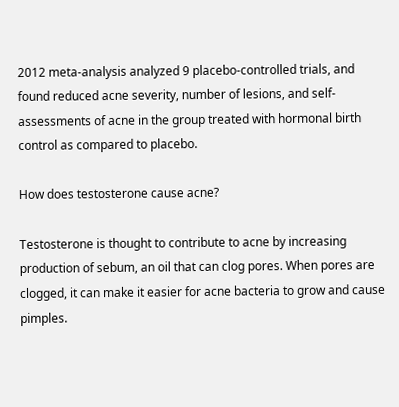2012 meta-analysis analyzed 9 placebo-controlled trials, and found reduced acne severity, number of lesions, and self-assessments of acne in the group treated with hormonal birth control as compared to placebo.

How does testosterone cause acne?

Testosterone is thought to contribute to acne by increasing production of sebum, an oil that can clog pores. When pores are clogged, it can make it easier for acne bacteria to grow and cause pimples.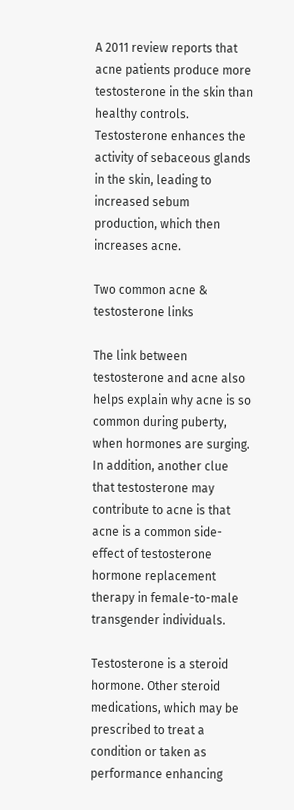A 2011 review reports that acne patients produce more testosterone in the skin than healthy controls. Testosterone enhances the activity of sebaceous glands in the skin, leading to increased sebum production, which then increases acne.

Two common acne & testosterone links

The link between testosterone and acne also helps explain why acne is so common during puberty, when hormones are surging. In addition, another clue that testosterone may contribute to acne is that acne is a common side-effect of testosterone hormone replacement therapy in female-to-male transgender individuals.

Testosterone is a steroid hormone. Other steroid medications, which may be prescribed to treat a condition or taken as performance enhancing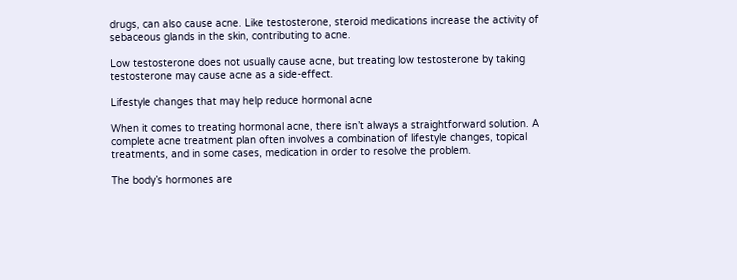drugs, can also cause acne. Like testosterone, steroid medications increase the activity of sebaceous glands in the skin, contributing to acne.

Low testosterone does not usually cause acne, but treating low testosterone by taking testosterone may cause acne as a side-effect.

Lifestyle changes that may help reduce hormonal acne

When it comes to treating hormonal acne, there isn’t always a straightforward solution. A complete acne treatment plan often involves a combination of lifestyle changes, topical treatments, and in some cases, medication in order to resolve the problem.

The body’s hormones are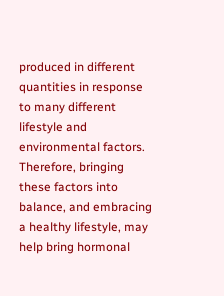produced in different quantities in response to many different lifestyle and environmental factors. Therefore, bringing these factors into balance, and embracing a healthy lifestyle, may help bring hormonal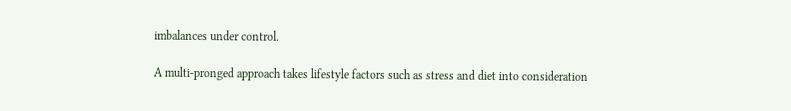imbalances under control.

A multi-pronged approach takes lifestyle factors such as stress and diet into consideration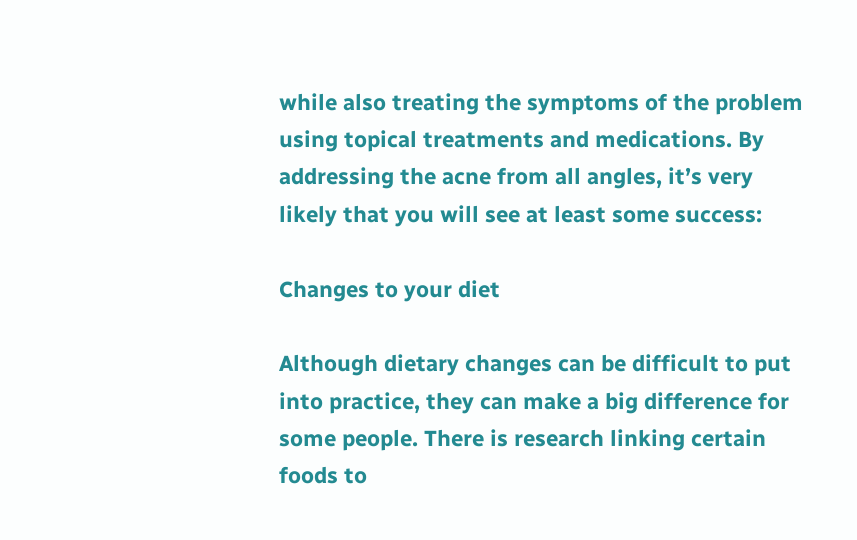while also treating the symptoms of the problem using topical treatments and medications. By addressing the acne from all angles, it’s very likely that you will see at least some success:

Changes to your diet

Although dietary changes can be difficult to put into practice, they can make a big difference for some people. There is research linking certain foods to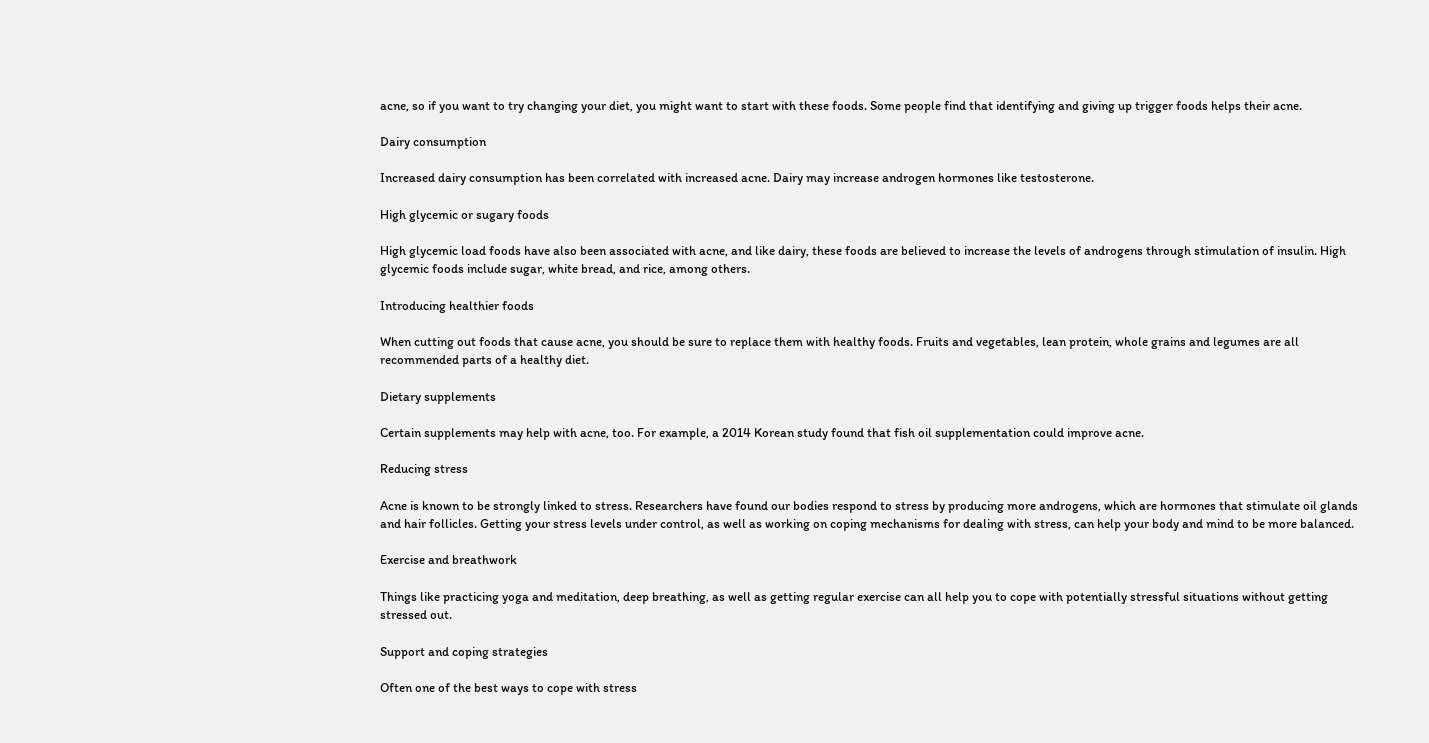acne, so if you want to try changing your diet, you might want to start with these foods. Some people find that identifying and giving up trigger foods helps their acne.

Dairy consumption

Increased dairy consumption has been correlated with increased acne. Dairy may increase androgen hormones like testosterone.

High glycemic or sugary foods

High glycemic load foods have also been associated with acne, and like dairy, these foods are believed to increase the levels of androgens through stimulation of insulin. High glycemic foods include sugar, white bread, and rice, among others.

Introducing healthier foods

When cutting out foods that cause acne, you should be sure to replace them with healthy foods. Fruits and vegetables, lean protein, whole grains and legumes are all recommended parts of a healthy diet.

Dietary supplements

Certain supplements may help with acne, too. For example, a 2014 Korean study found that fish oil supplementation could improve acne.

Reducing stress

Acne is known to be strongly linked to stress. Researchers have found our bodies respond to stress by producing more androgens, which are hormones that stimulate oil glands and hair follicles. Getting your stress levels under control, as well as working on coping mechanisms for dealing with stress, can help your body and mind to be more balanced.

Exercise and breathwork

Things like practicing yoga and meditation, deep breathing, as well as getting regular exercise can all help you to cope with potentially stressful situations without getting stressed out.

Support and coping strategies

Often one of the best ways to cope with stress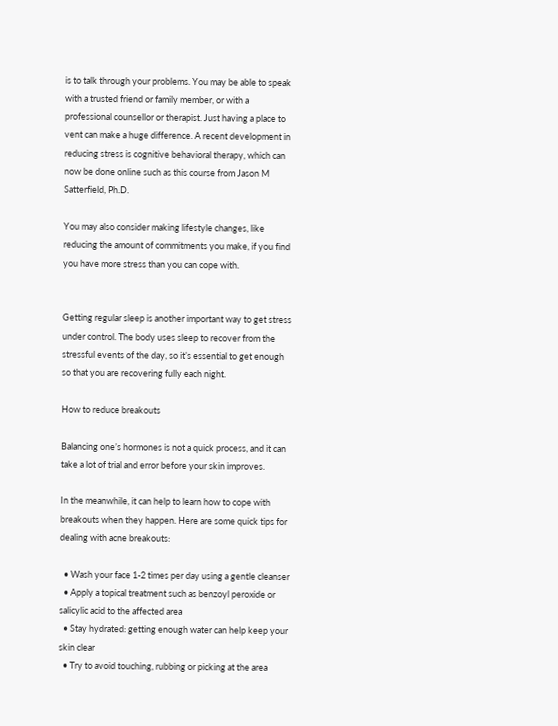is to talk through your problems. You may be able to speak with a trusted friend or family member, or with a professional counsellor or therapist. Just having a place to vent can make a huge difference. A recent development in reducing stress is cognitive behavioral therapy, which can now be done online such as this course from Jason M Satterfield, Ph.D.

You may also consider making lifestyle changes, like reducing the amount of commitments you make, if you find you have more stress than you can cope with.


Getting regular sleep is another important way to get stress under control. The body uses sleep to recover from the stressful events of the day, so it’s essential to get enough so that you are recovering fully each night.

How to reduce breakouts

Balancing one’s hormones is not a quick process, and it can take a lot of trial and error before your skin improves.

In the meanwhile, it can help to learn how to cope with breakouts when they happen. Here are some quick tips for dealing with acne breakouts:

  • Wash your face 1-2 times per day using a gentle cleanser
  • Apply a topical treatment such as benzoyl peroxide or salicylic acid to the affected area
  • Stay hydrated: getting enough water can help keep your skin clear
  • Try to avoid touching, rubbing or picking at the area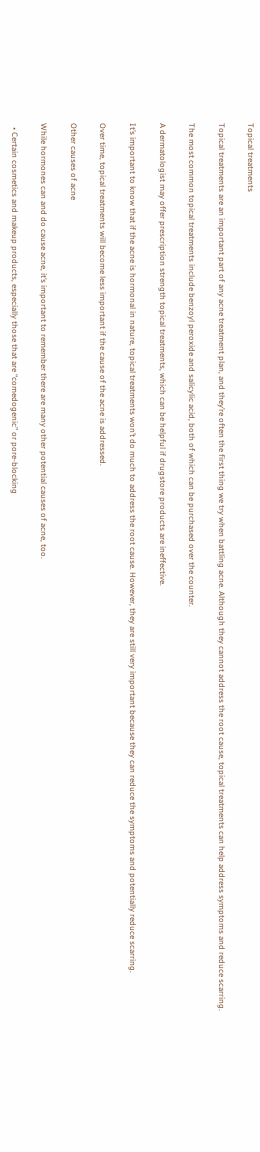Topical treatments

Topical treatments are an important part of any acne treatment plan, and they’re often the first thing we try when battling acne. Although they cannot address the root cause, topical treatments can help address symptoms and reduce scarring.

The most common topical treatments include benzoyl peroxide and salicylic acid, both of which can be purchased over the counter.

A dermatologist may offer prescription strength topical treatments, which can be helpful if drugstore products are ineffective.

It’s important to know that if the acne is hormonal in nature, topical treatments won’t do much to address the root cause. However, they are still very important because they can reduce the symptoms and potentially reduce scarring.

Over time, topical treatments will become less important if the cause of the acne is addressed.

Other causes of acne

While hormones can and do cause acne, it’s important to remember there are many other potential causes of acne, too.

  • Certain cosmetics and makeup products, especially those that are “comedogenic” or pore-blocking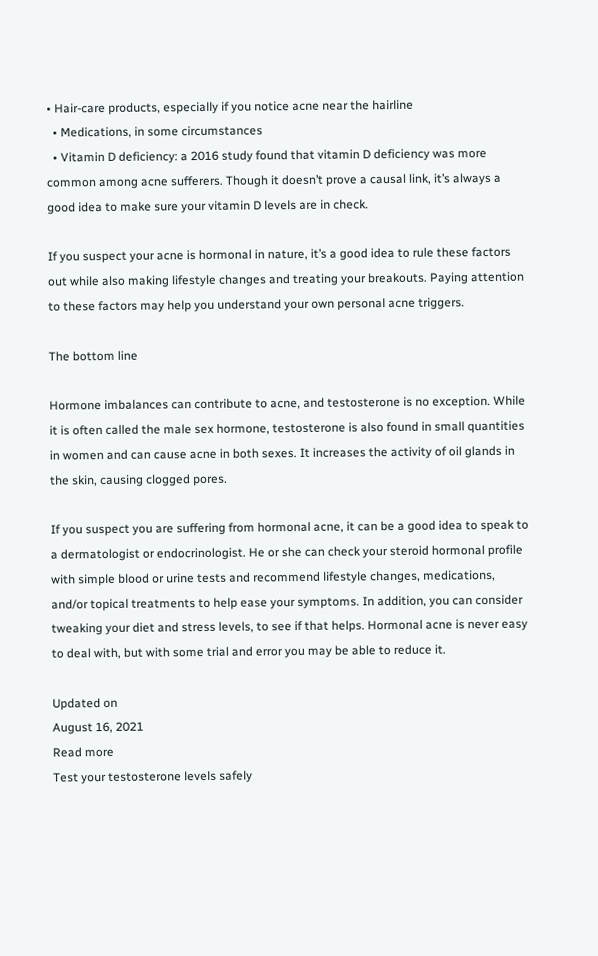• Hair-care products, especially if you notice acne near the hairline
  • Medications, in some circumstances
  • Vitamin D deficiency: a 2016 study found that vitamin D deficiency was more common among acne sufferers. Though it doesn’t prove a causal link, it’s always a good idea to make sure your vitamin D levels are in check.

If you suspect your acne is hormonal in nature, it’s a good idea to rule these factors out while also making lifestyle changes and treating your breakouts. Paying attention to these factors may help you understand your own personal acne triggers.

The bottom line

Hormone imbalances can contribute to acne, and testosterone is no exception. While it is often called the male sex hormone, testosterone is also found in small quantities in women and can cause acne in both sexes. It increases the activity of oil glands in the skin, causing clogged pores.

If you suspect you are suffering from hormonal acne, it can be a good idea to speak to a dermatologist or endocrinologist. He or she can check your steroid hormonal profile with simple blood or urine tests and recommend lifestyle changes, medications, and/or topical treatments to help ease your symptoms. In addition, you can consider tweaking your diet and stress levels, to see if that helps. Hormonal acne is never easy to deal with, but with some trial and error you may be able to reduce it.

Updated on
August 16, 2021
Read more
Test your testosterone levels safely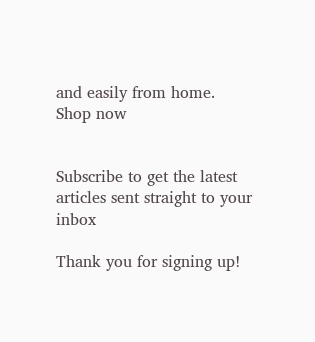and easily from home.
Shop now


Subscribe to get the latest articles sent straight to your inbox

Thank you for signing up!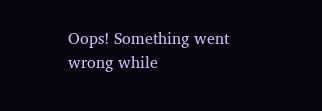Oops! Something went wrong while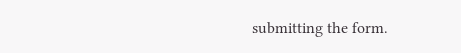submitting the form.